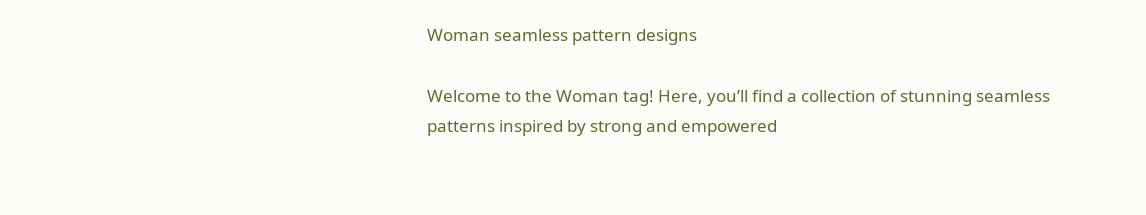Woman seamless pattern designs

Welcome to the Woman tag! Here, you’ll find a collection of stunning seamless patterns inspired by strong and empowered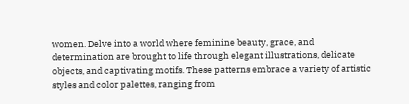women. Delve into a world where feminine beauty, grace, and determination are brought to life through elegant illustrations, delicate objects, and captivating motifs. These patterns embrace a variety of artistic styles and color palettes, ranging from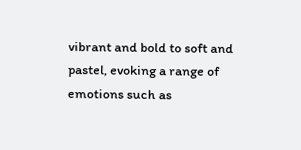vibrant and bold to soft and pastel, evoking a range of emotions such as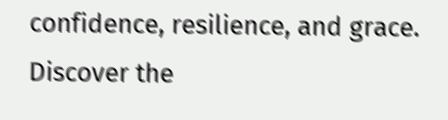confidence, resilience, and grace. Discover the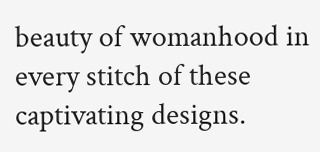beauty of womanhood in every stitch of these captivating designs.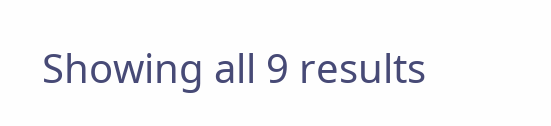Showing all 9 results